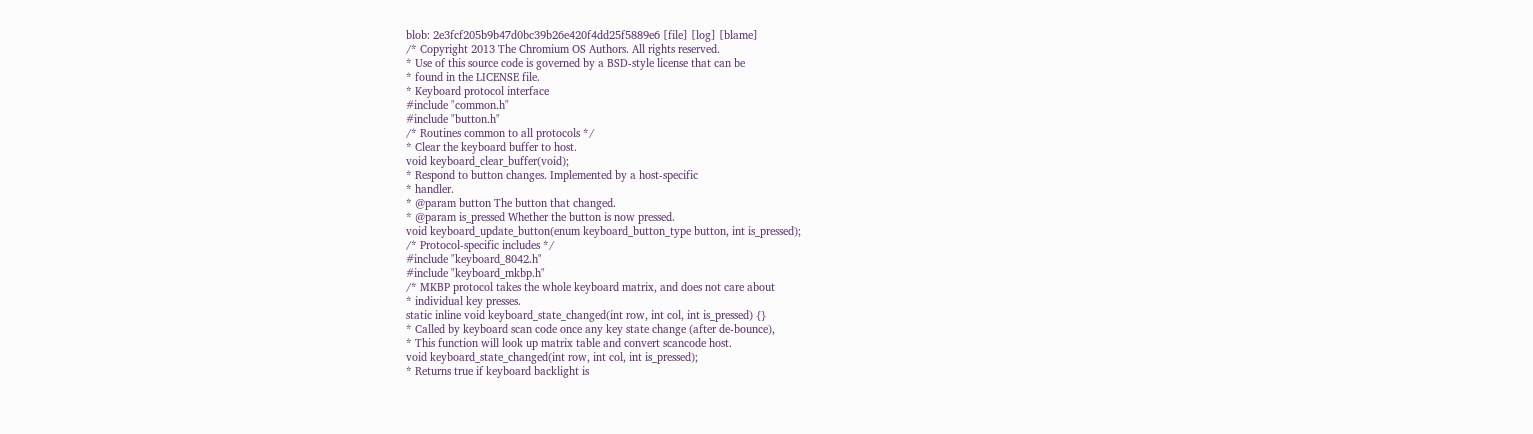blob: 2e3fcf205b9b47d0bc39b26e420f4dd25f5889e6 [file] [log] [blame]
/* Copyright 2013 The Chromium OS Authors. All rights reserved.
* Use of this source code is governed by a BSD-style license that can be
* found in the LICENSE file.
* Keyboard protocol interface
#include "common.h"
#include "button.h"
/* Routines common to all protocols */
* Clear the keyboard buffer to host.
void keyboard_clear_buffer(void);
* Respond to button changes. Implemented by a host-specific
* handler.
* @param button The button that changed.
* @param is_pressed Whether the button is now pressed.
void keyboard_update_button(enum keyboard_button_type button, int is_pressed);
/* Protocol-specific includes */
#include "keyboard_8042.h"
#include "keyboard_mkbp.h"
/* MKBP protocol takes the whole keyboard matrix, and does not care about
* individual key presses.
static inline void keyboard_state_changed(int row, int col, int is_pressed) {}
* Called by keyboard scan code once any key state change (after de-bounce),
* This function will look up matrix table and convert scancode host.
void keyboard_state_changed(int row, int col, int is_pressed);
* Returns true if keyboard backlight is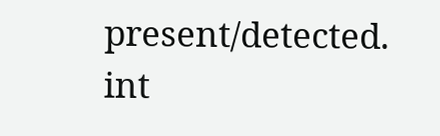present/detected.
int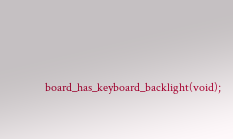board_has_keyboard_backlight(void);